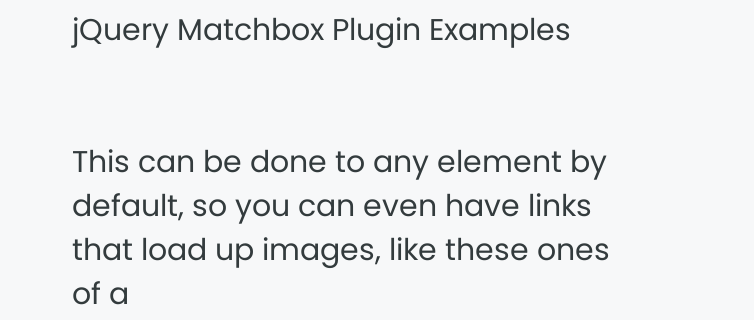jQuery Matchbox Plugin Examples


This can be done to any element by default, so you can even have links that load up images, like these ones of a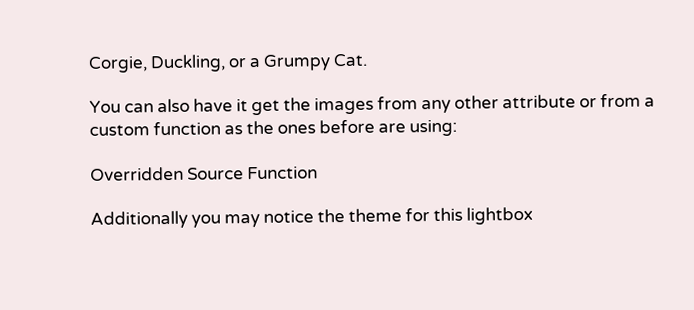Corgie, Duckling, or a Grumpy Cat.

You can also have it get the images from any other attribute or from a custom function as the ones before are using:

Overridden Source Function

Additionally you may notice the theme for this lightbox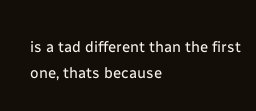is a tad different than the first one, thats because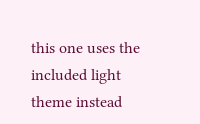this one uses the included light theme instead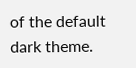of the default dark theme.